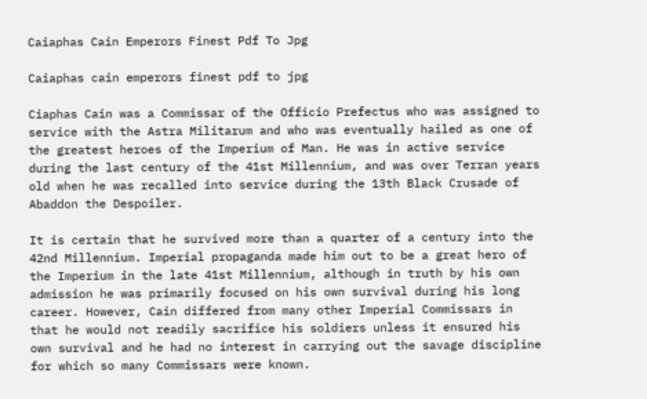Caiaphas Cain Emperors Finest Pdf To Jpg

Caiaphas cain emperors finest pdf to jpg

Ciaphas Cain was a Commissar of the Officio Prefectus who was assigned to service with the Astra Militarum and who was eventually hailed as one of the greatest heroes of the Imperium of Man. He was in active service during the last century of the 41st Millennium, and was over Terran years old when he was recalled into service during the 13th Black Crusade of Abaddon the Despoiler.

It is certain that he survived more than a quarter of a century into the 42nd Millennium. Imperial propaganda made him out to be a great hero of the Imperium in the late 41st Millennium, although in truth by his own admission he was primarily focused on his own survival during his long career. However, Cain differed from many other Imperial Commissars in that he would not readily sacrifice his soldiers unless it ensured his own survival and he had no interest in carrying out the savage discipline for which so many Commissars were known.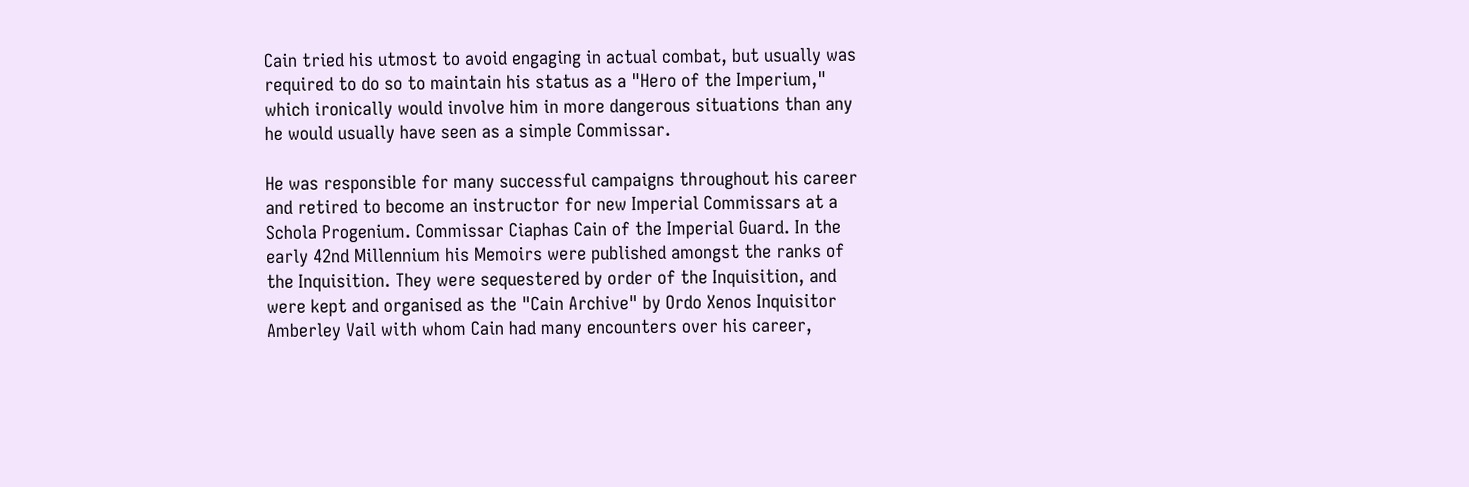Cain tried his utmost to avoid engaging in actual combat, but usually was required to do so to maintain his status as a "Hero of the Imperium," which ironically would involve him in more dangerous situations than any he would usually have seen as a simple Commissar.

He was responsible for many successful campaigns throughout his career and retired to become an instructor for new Imperial Commissars at a Schola Progenium. Commissar Ciaphas Cain of the Imperial Guard. In the early 42nd Millennium his Memoirs were published amongst the ranks of the Inquisition. They were sequestered by order of the Inquisition, and were kept and organised as the "Cain Archive" by Ordo Xenos Inquisitor Amberley Vail with whom Cain had many encounters over his career,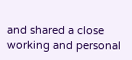and shared a close working and personal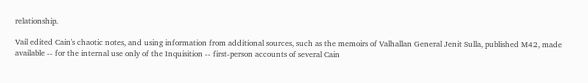relationship.

Vail edited Cain's chaotic notes, and using information from additional sources, such as the memoirs of Valhallan General Jenit Sulla, published M42, made available -- for the internal use only of the Inquisition -- first-person accounts of several Cain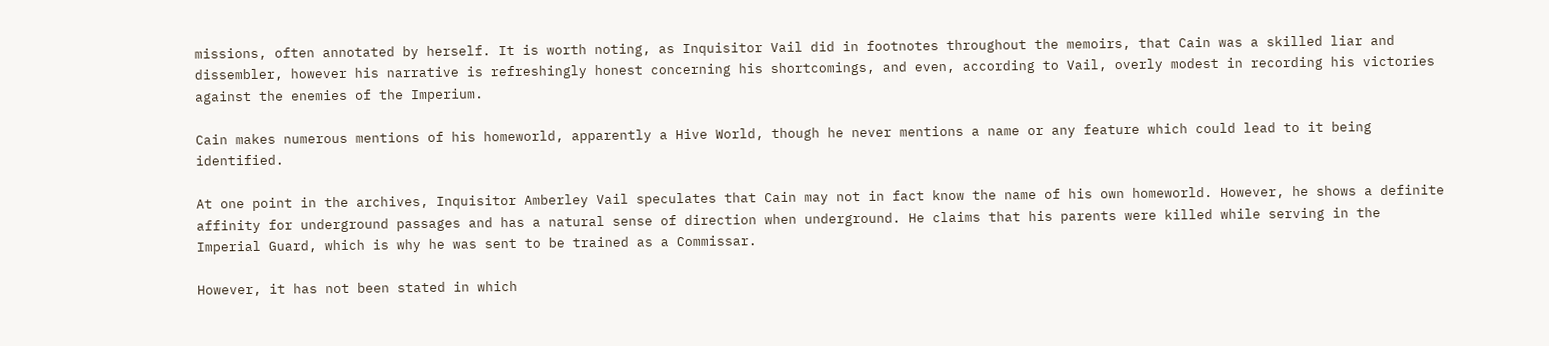missions, often annotated by herself. It is worth noting, as Inquisitor Vail did in footnotes throughout the memoirs, that Cain was a skilled liar and dissembler, however his narrative is refreshingly honest concerning his shortcomings, and even, according to Vail, overly modest in recording his victories against the enemies of the Imperium.

Cain makes numerous mentions of his homeworld, apparently a Hive World, though he never mentions a name or any feature which could lead to it being identified.

At one point in the archives, Inquisitor Amberley Vail speculates that Cain may not in fact know the name of his own homeworld. However, he shows a definite affinity for underground passages and has a natural sense of direction when underground. He claims that his parents were killed while serving in the Imperial Guard, which is why he was sent to be trained as a Commissar.

However, it has not been stated in which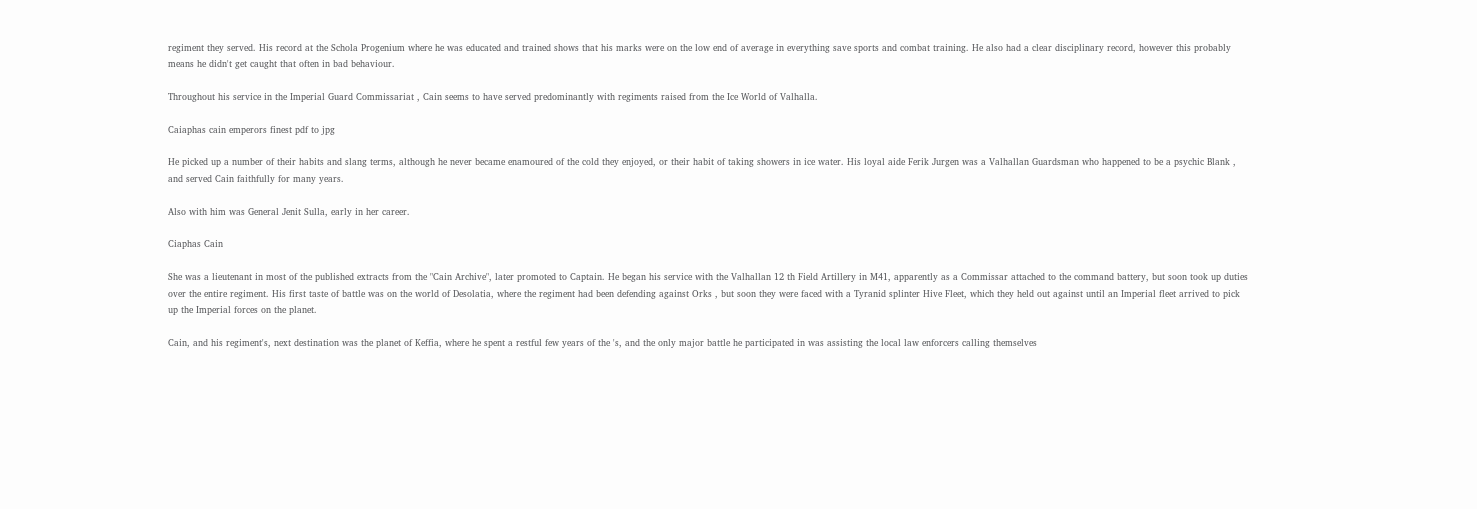regiment they served. His record at the Schola Progenium where he was educated and trained shows that his marks were on the low end of average in everything save sports and combat training. He also had a clear disciplinary record, however this probably means he didn't get caught that often in bad behaviour.

Throughout his service in the Imperial Guard Commissariat , Cain seems to have served predominantly with regiments raised from the Ice World of Valhalla.

Caiaphas cain emperors finest pdf to jpg

He picked up a number of their habits and slang terms, although he never became enamoured of the cold they enjoyed, or their habit of taking showers in ice water. His loyal aide Ferik Jurgen was a Valhallan Guardsman who happened to be a psychic Blank , and served Cain faithfully for many years.

Also with him was General Jenit Sulla, early in her career.

Ciaphas Cain

She was a lieutenant in most of the published extracts from the "Cain Archive", later promoted to Captain. He began his service with the Valhallan 12 th Field Artillery in M41, apparently as a Commissar attached to the command battery, but soon took up duties over the entire regiment. His first taste of battle was on the world of Desolatia, where the regiment had been defending against Orks , but soon they were faced with a Tyranid splinter Hive Fleet, which they held out against until an Imperial fleet arrived to pick up the Imperial forces on the planet.

Cain, and his regiment's, next destination was the planet of Keffia, where he spent a restful few years of the 's, and the only major battle he participated in was assisting the local law enforcers calling themselves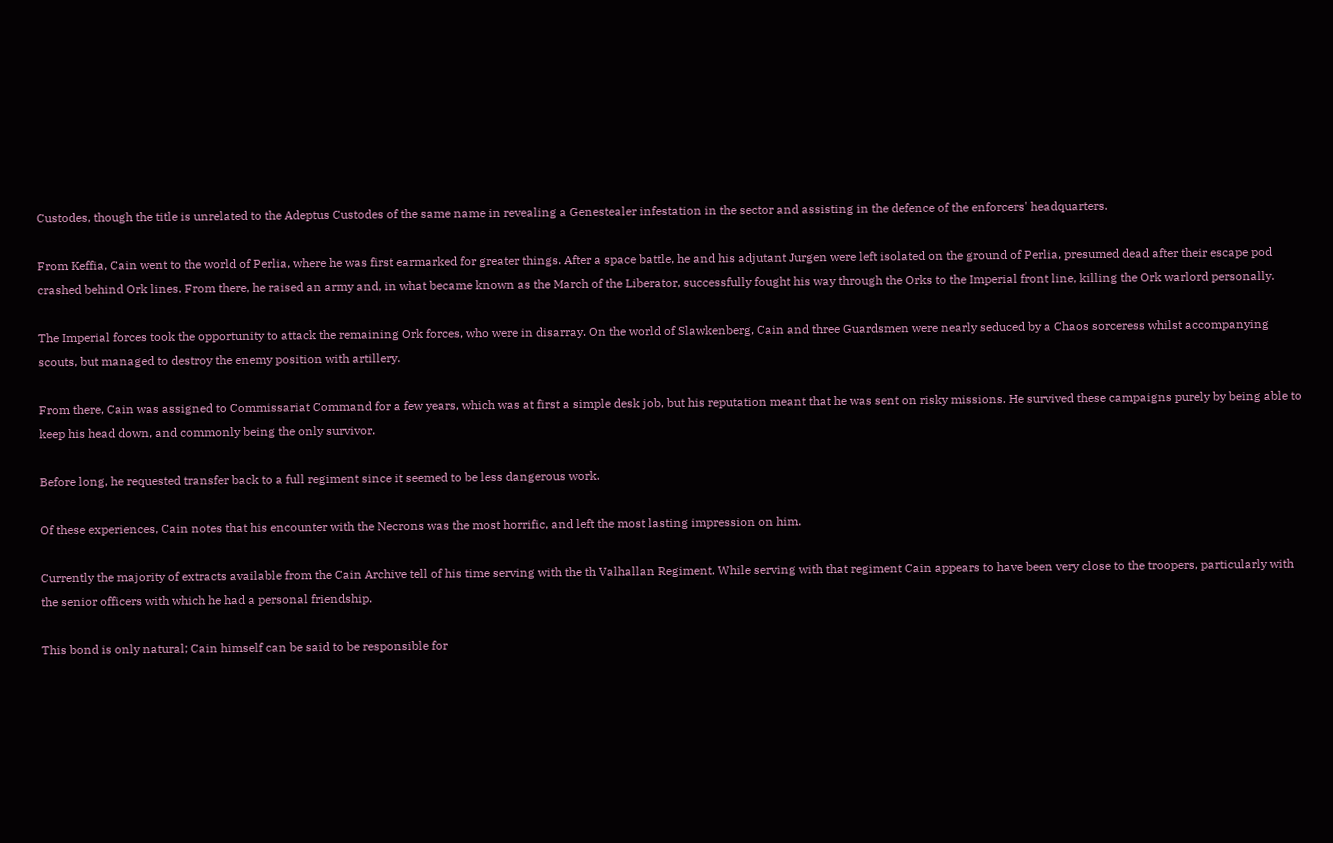Custodes, though the title is unrelated to the Adeptus Custodes of the same name in revealing a Genestealer infestation in the sector and assisting in the defence of the enforcers' headquarters.

From Keffia, Cain went to the world of Perlia, where he was first earmarked for greater things. After a space battle, he and his adjutant Jurgen were left isolated on the ground of Perlia, presumed dead after their escape pod crashed behind Ork lines. From there, he raised an army and, in what became known as the March of the Liberator, successfully fought his way through the Orks to the Imperial front line, killing the Ork warlord personally.

The Imperial forces took the opportunity to attack the remaining Ork forces, who were in disarray. On the world of Slawkenberg, Cain and three Guardsmen were nearly seduced by a Chaos sorceress whilst accompanying scouts, but managed to destroy the enemy position with artillery.

From there, Cain was assigned to Commissariat Command for a few years, which was at first a simple desk job, but his reputation meant that he was sent on risky missions. He survived these campaigns purely by being able to keep his head down, and commonly being the only survivor.

Before long, he requested transfer back to a full regiment since it seemed to be less dangerous work.

Of these experiences, Cain notes that his encounter with the Necrons was the most horrific, and left the most lasting impression on him.

Currently the majority of extracts available from the Cain Archive tell of his time serving with the th Valhallan Regiment. While serving with that regiment Cain appears to have been very close to the troopers, particularly with the senior officers with which he had a personal friendship.

This bond is only natural; Cain himself can be said to be responsible for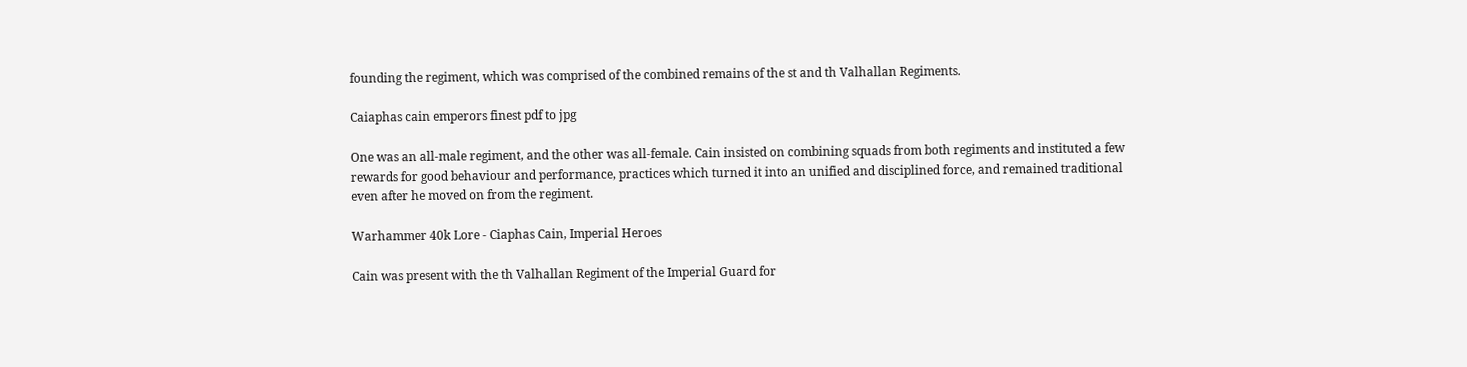founding the regiment, which was comprised of the combined remains of the st and th Valhallan Regiments.

Caiaphas cain emperors finest pdf to jpg

One was an all-male regiment, and the other was all-female. Cain insisted on combining squads from both regiments and instituted a few rewards for good behaviour and performance, practices which turned it into an unified and disciplined force, and remained traditional even after he moved on from the regiment.

Warhammer 40k Lore - Ciaphas Cain, Imperial Heroes

Cain was present with the th Valhallan Regiment of the Imperial Guard for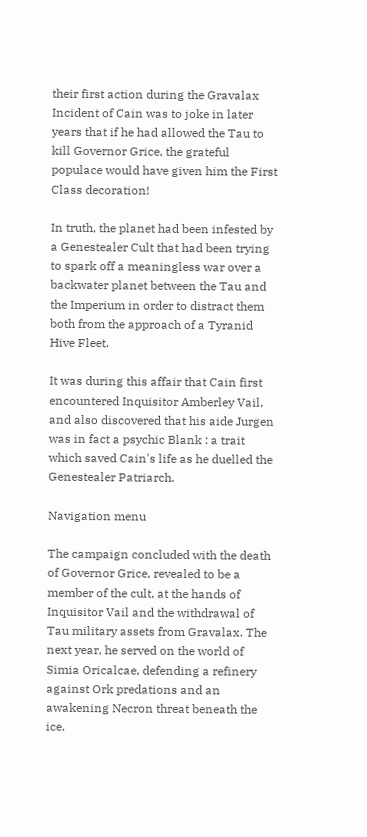their first action during the Gravalax Incident of Cain was to joke in later years that if he had allowed the Tau to kill Governor Grice, the grateful populace would have given him the First Class decoration!

In truth, the planet had been infested by a Genestealer Cult that had been trying to spark off a meaningless war over a backwater planet between the Tau and the Imperium in order to distract them both from the approach of a Tyranid Hive Fleet.

It was during this affair that Cain first encountered Inquisitor Amberley Vail, and also discovered that his aide Jurgen was in fact a psychic Blank : a trait which saved Cain's life as he duelled the Genestealer Patriarch.

Navigation menu

The campaign concluded with the death of Governor Grice, revealed to be a member of the cult, at the hands of Inquisitor Vail and the withdrawal of Tau military assets from Gravalax. The next year, he served on the world of Simia Oricalcae, defending a refinery against Ork predations and an awakening Necron threat beneath the ice.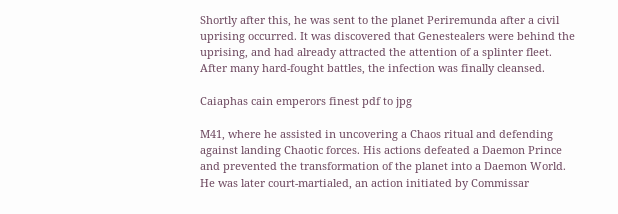Shortly after this, he was sent to the planet Periremunda after a civil uprising occurred. It was discovered that Genestealers were behind the uprising, and had already attracted the attention of a splinter fleet. After many hard-fought battles, the infection was finally cleansed.

Caiaphas cain emperors finest pdf to jpg

M41, where he assisted in uncovering a Chaos ritual and defending against landing Chaotic forces. His actions defeated a Daemon Prince and prevented the transformation of the planet into a Daemon World. He was later court-martialed, an action initiated by Commissar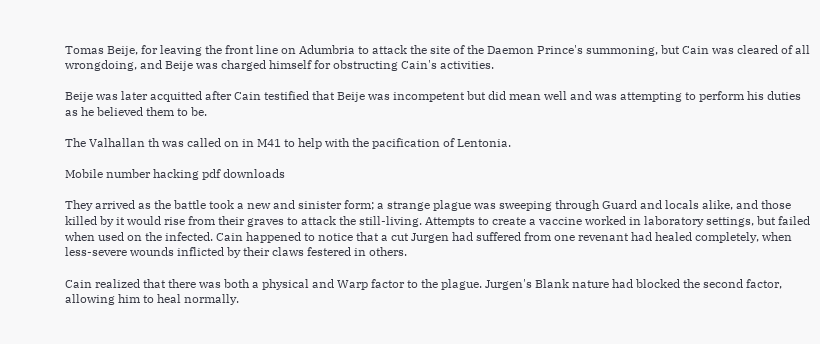Tomas Beije, for leaving the front line on Adumbria to attack the site of the Daemon Prince's summoning, but Cain was cleared of all wrongdoing, and Beije was charged himself for obstructing Cain's activities.

Beije was later acquitted after Cain testified that Beije was incompetent but did mean well and was attempting to perform his duties as he believed them to be.

The Valhallan th was called on in M41 to help with the pacification of Lentonia.

Mobile number hacking pdf downloads

They arrived as the battle took a new and sinister form; a strange plague was sweeping through Guard and locals alike, and those killed by it would rise from their graves to attack the still-living. Attempts to create a vaccine worked in laboratory settings, but failed when used on the infected. Cain happened to notice that a cut Jurgen had suffered from one revenant had healed completely, when less-severe wounds inflicted by their claws festered in others.

Cain realized that there was both a physical and Warp factor to the plague. Jurgen's Blank nature had blocked the second factor, allowing him to heal normally.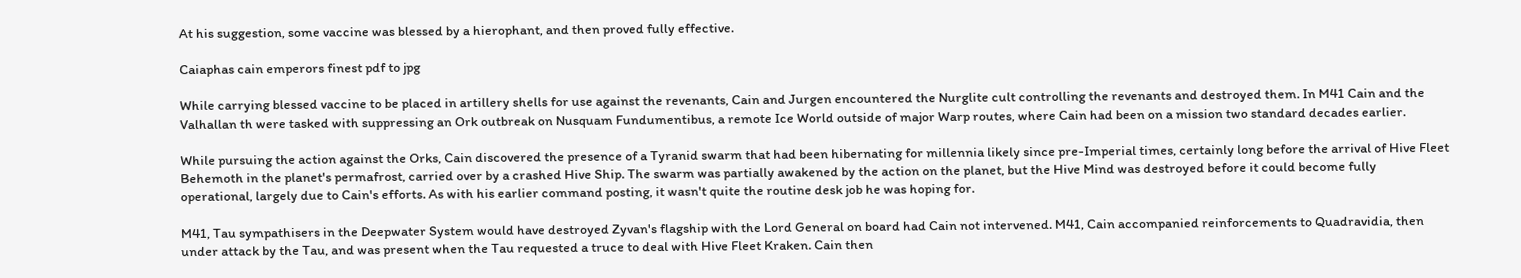At his suggestion, some vaccine was blessed by a hierophant, and then proved fully effective.

Caiaphas cain emperors finest pdf to jpg

While carrying blessed vaccine to be placed in artillery shells for use against the revenants, Cain and Jurgen encountered the Nurglite cult controlling the revenants and destroyed them. In M41 Cain and the Valhallan th were tasked with suppressing an Ork outbreak on Nusquam Fundumentibus, a remote Ice World outside of major Warp routes, where Cain had been on a mission two standard decades earlier.

While pursuing the action against the Orks, Cain discovered the presence of a Tyranid swarm that had been hibernating for millennia likely since pre-Imperial times, certainly long before the arrival of Hive Fleet Behemoth in the planet's permafrost, carried over by a crashed Hive Ship. The swarm was partially awakened by the action on the planet, but the Hive Mind was destroyed before it could become fully operational, largely due to Cain's efforts. As with his earlier command posting, it wasn't quite the routine desk job he was hoping for.

M41, Tau sympathisers in the Deepwater System would have destroyed Zyvan's flagship with the Lord General on board had Cain not intervened. M41, Cain accompanied reinforcements to Quadravidia, then under attack by the Tau, and was present when the Tau requested a truce to deal with Hive Fleet Kraken. Cain then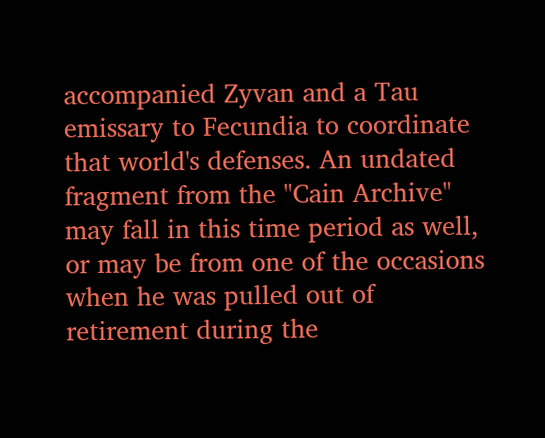accompanied Zyvan and a Tau emissary to Fecundia to coordinate that world's defenses. An undated fragment from the "Cain Archive" may fall in this time period as well, or may be from one of the occasions when he was pulled out of retirement during the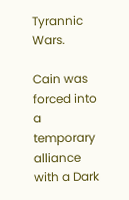Tyrannic Wars.

Cain was forced into a temporary alliance with a Dark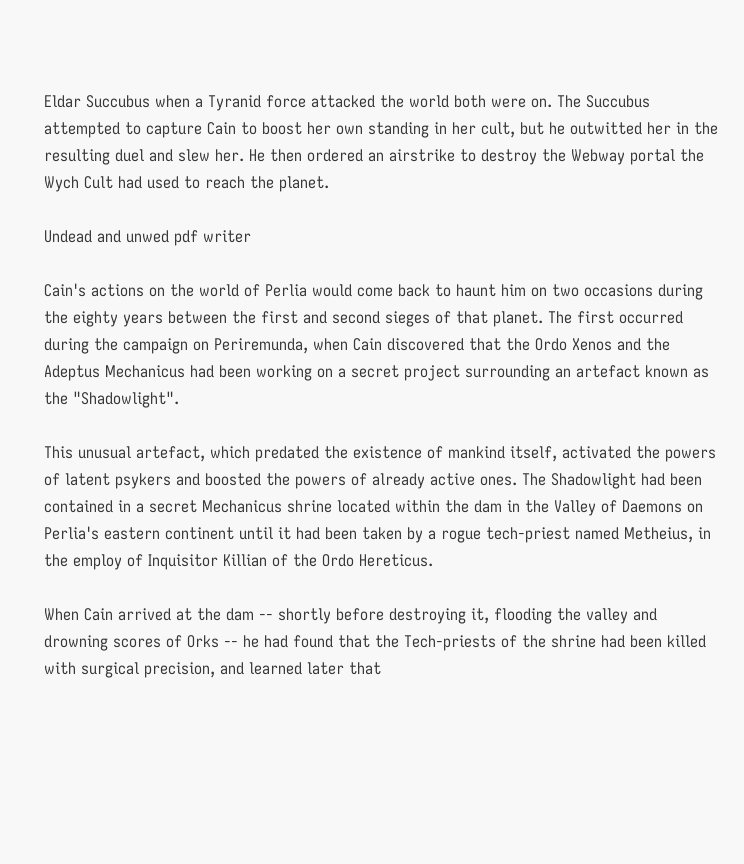Eldar Succubus when a Tyranid force attacked the world both were on. The Succubus attempted to capture Cain to boost her own standing in her cult, but he outwitted her in the resulting duel and slew her. He then ordered an airstrike to destroy the Webway portal the Wych Cult had used to reach the planet.

Undead and unwed pdf writer

Cain's actions on the world of Perlia would come back to haunt him on two occasions during the eighty years between the first and second sieges of that planet. The first occurred during the campaign on Periremunda, when Cain discovered that the Ordo Xenos and the Adeptus Mechanicus had been working on a secret project surrounding an artefact known as the "Shadowlight".

This unusual artefact, which predated the existence of mankind itself, activated the powers of latent psykers and boosted the powers of already active ones. The Shadowlight had been contained in a secret Mechanicus shrine located within the dam in the Valley of Daemons on Perlia's eastern continent until it had been taken by a rogue tech-priest named Metheius, in the employ of Inquisitor Killian of the Ordo Hereticus.

When Cain arrived at the dam -- shortly before destroying it, flooding the valley and drowning scores of Orks -- he had found that the Tech-priests of the shrine had been killed with surgical precision, and learned later that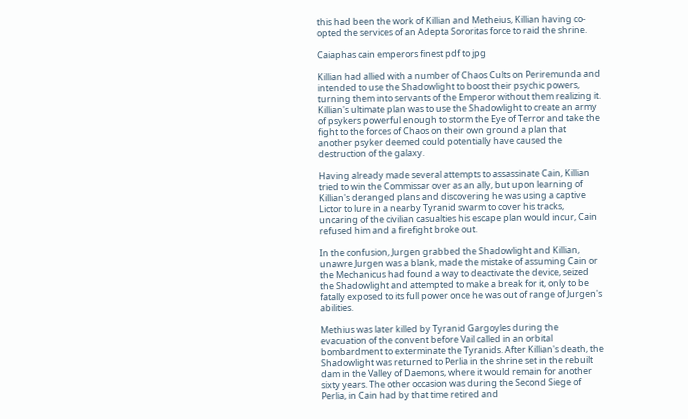this had been the work of Killian and Metheius, Killian having co-opted the services of an Adepta Sororitas force to raid the shrine.

Caiaphas cain emperors finest pdf to jpg

Killian had allied with a number of Chaos Cults on Periremunda and intended to use the Shadowlight to boost their psychic powers, turning them into servants of the Emperor without them realizing it. Killian's ultimate plan was to use the Shadowlight to create an army of psykers powerful enough to storm the Eye of Terror and take the fight to the forces of Chaos on their own ground a plan that another psyker deemed could potentially have caused the destruction of the galaxy.

Having already made several attempts to assassinate Cain, Killian tried to win the Commissar over as an ally, but upon learning of Killian's deranged plans and discovering he was using a captive Lictor to lure in a nearby Tyranid swarm to cover his tracks, uncaring of the civilian casualties his escape plan would incur, Cain refused him and a firefight broke out.

In the confusion, Jurgen grabbed the Shadowlight and Killian, unawre Jurgen was a blank, made the mistake of assuming Cain or the Mechanicus had found a way to deactivate the device, seized the Shadowlight and attempted to make a break for it, only to be fatally exposed to its full power once he was out of range of Jurgen's abilities.

Methius was later killed by Tyranid Gargoyles during the evacuation of the convent before Vail called in an orbital bombardment to exterminate the Tyranids. After Killian's death, the Shadowlight was returned to Perlia in the shrine set in the rebuilt dam in the Valley of Daemons, where it would remain for another sixty years. The other occasion was during the Second Siege of Perlia, in Cain had by that time retired and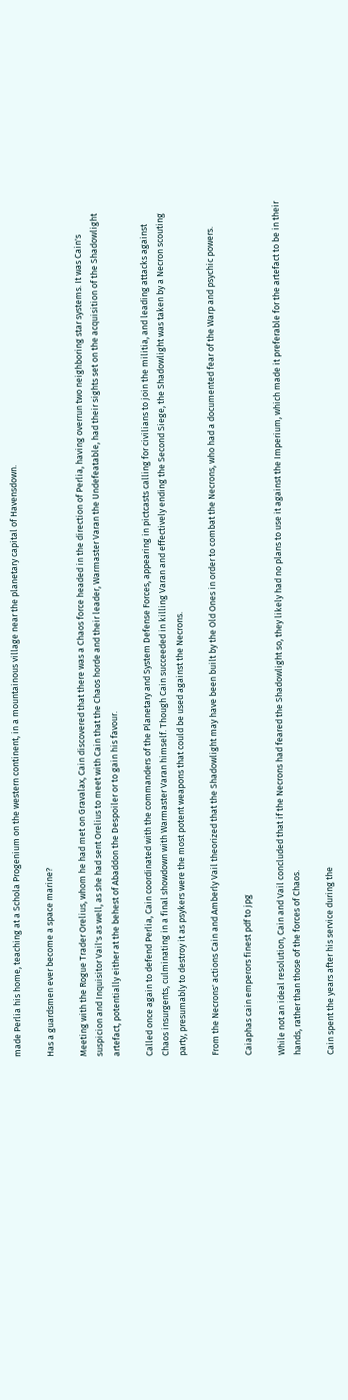made Perlia his home, teaching at a Schola Progenium on the western continent, in a mountainous village near the planetary capital of Havensdown.

Has a guardsmen ever become a space marine?

Meeting with the Rogue Trader Orelius, whom he had met on Gravalax, Cain discovered that there was a Chaos force headed in the direction of Perlia, having overrun two neighboring star systems. It was Cain's suspicion and Inquisitor Vail's as well, as she had sent Orelius to meet with Cain that the Chaos horde and their leader, Warmaster Varan the Undefeatable, had their sights set on the acquisition of the Shadowlight artefact, potentially either at the behest of Abaddon the Despoiler or to gain his favour.

Called once again to defend Perlia, Cain coordinated with the commanders of the Planetary and System Defense Forces, appearing in pictcasts calling for civilians to join the militia, and leading attacks against Chaos insurgents, culminating in a final showdown with Warmaster Varan himself. Though Cain succeeded in killing Varan and effectively ending the Second Siege, the Shadowlight was taken by a Necron scouting party, presumably to destroy it as psykers were the most potent weapons that could be used against the Necrons.

From the Necrons' actions Cain and Amberly Vail theorized that the Shadowlight may have been built by the Old Ones in order to combat the Necrons, who had a documented fear of the Warp and psychic powers.

Caiaphas cain emperors finest pdf to jpg

While not an ideal resolution, Cain and Vail concluded that if the Necrons had feared the Shadowlight so, they likely had no plans to use it against the Imperium, which made it preferable for the artefact to be in their hands, rather than those of the forces of Chaos.

Cain spent the years after his service during the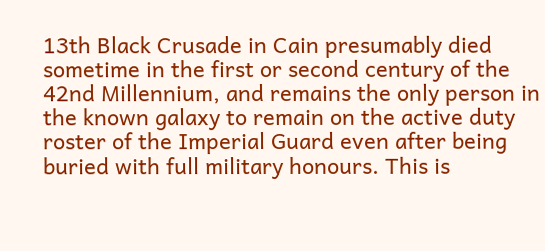13th Black Crusade in Cain presumably died sometime in the first or second century of the 42nd Millennium, and remains the only person in the known galaxy to remain on the active duty roster of the Imperial Guard even after being buried with full military honours. This is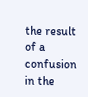the result of a confusion in the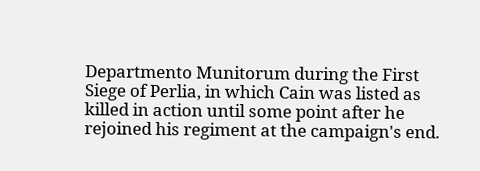Departmento Munitorum during the First Siege of Perlia, in which Cain was listed as killed in action until some point after he rejoined his regiment at the campaign's end.